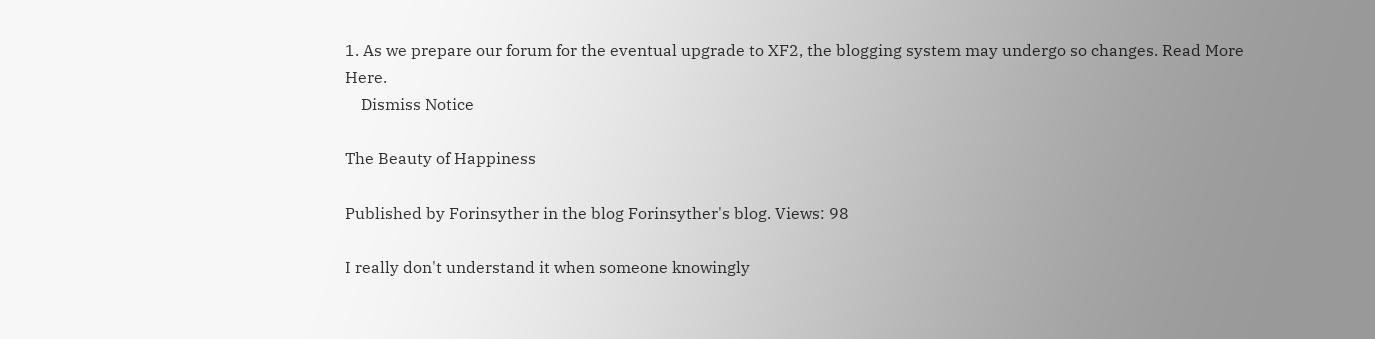1. As we prepare our forum for the eventual upgrade to XF2, the blogging system may undergo so changes. Read More Here.
    Dismiss Notice

The Beauty of Happiness

Published by Forinsyther in the blog Forinsyther's blog. Views: 98

I really don't understand it when someone knowingly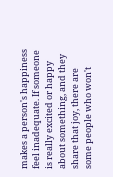makes a person's happiness feel inadequate. If someone is really excited or happy about something, and they share that joy, there are some people who won't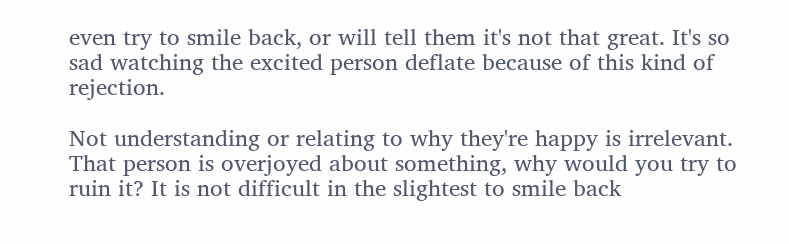even try to smile back, or will tell them it's not that great. It's so sad watching the excited person deflate because of this kind of rejection.

Not understanding or relating to why they're happy is irrelevant. That person is overjoyed about something, why would you try to ruin it? It is not difficult in the slightest to smile back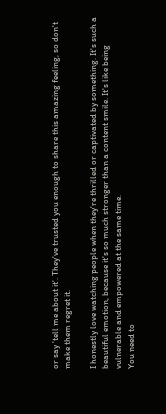or say 'tell me about it'. They've trusted you enough to share this amazing feeling, so don't make them regret it.

I honestly love watching people when they're thrilled or captivated by something. It's such a beautiful emotion, because it's so much stronger than a content smile. It's like being vulnerable and empowered at the same time.
You need to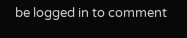be logged in to comment